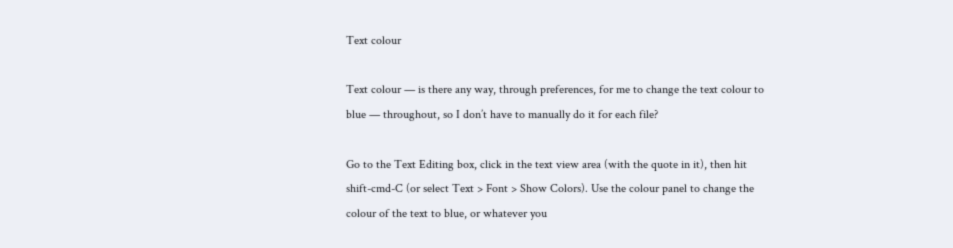Text colour

Text colour — is there any way, through preferences, for me to change the text colour to blue — throughout, so I don’t have to manually do it for each file?

Go to the Text Editing box, click in the text view area (with the quote in it), then hit shift-cmd-C (or select Text > Font > Show Colors). Use the colour panel to change the colour of the text to blue, or whatever you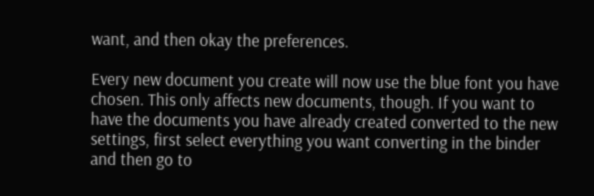want, and then okay the preferences.

Every new document you create will now use the blue font you have chosen. This only affects new documents, though. If you want to have the documents you have already created converted to the new settings, first select everything you want converting in the binder and then go to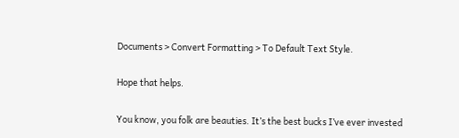Documents > Convert Formatting > To Default Text Style.

Hope that helps.

You know, you folk are beauties. It’s the best bucks I’ve ever invested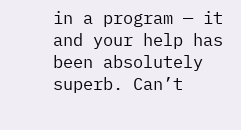in a program — it and your help has been absolutely superb. Can’t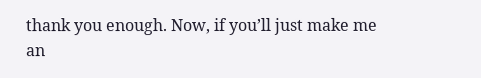thank you enough. Now, if you’ll just make me an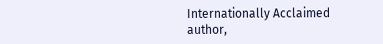Internationally Acclaimed author,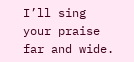I’ll sing your praise far and wide.